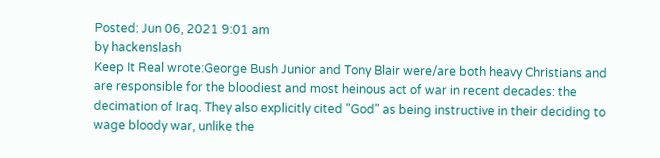Posted: Jun 06, 2021 9:01 am
by hackenslash
Keep It Real wrote:George Bush Junior and Tony Blair were/are both heavy Christians and are responsible for the bloodiest and most heinous act of war in recent decades: the decimation of Iraq. They also explicitly cited "God" as being instructive in their deciding to wage bloody war, unlike the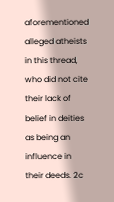aforementioned alleged atheists in this thread, who did not cite their lack of belief in deities as being an influence in their deeds. 2c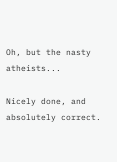Oh, but the nasty atheists...

Nicely done, and absolutely correct.